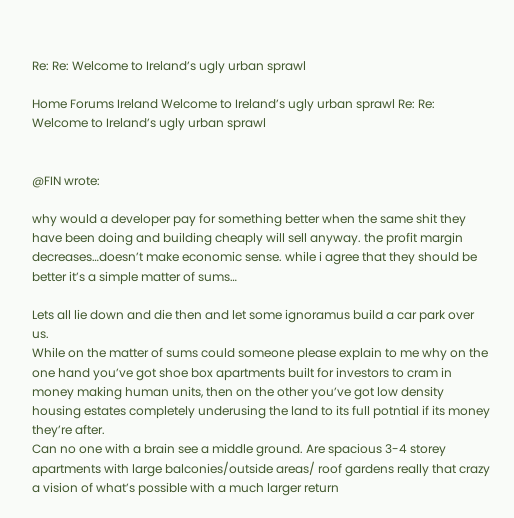Re: Re: Welcome to Ireland’s ugly urban sprawl

Home Forums Ireland Welcome to Ireland’s ugly urban sprawl Re: Re: Welcome to Ireland’s ugly urban sprawl


@FIN wrote:

why would a developer pay for something better when the same shit they have been doing and building cheaply will sell anyway. the profit margin decreases…doesn’t make economic sense. while i agree that they should be better it’s a simple matter of sums…

Lets all lie down and die then and let some ignoramus build a car park over us.
While on the matter of sums could someone please explain to me why on the one hand you’ve got shoe box apartments built for investors to cram in money making human units, then on the other you’ve got low density housing estates completely underusing the land to its full potntial if its money they’re after.
Can no one with a brain see a middle ground. Are spacious 3-4 storey apartments with large balconies/outside areas/ roof gardens really that crazy a vision of what’s possible with a much larger return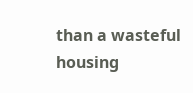than a wasteful housing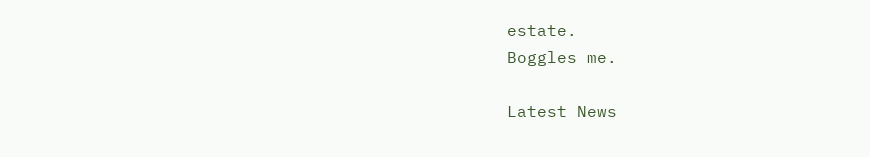estate.
Boggles me.

Latest News